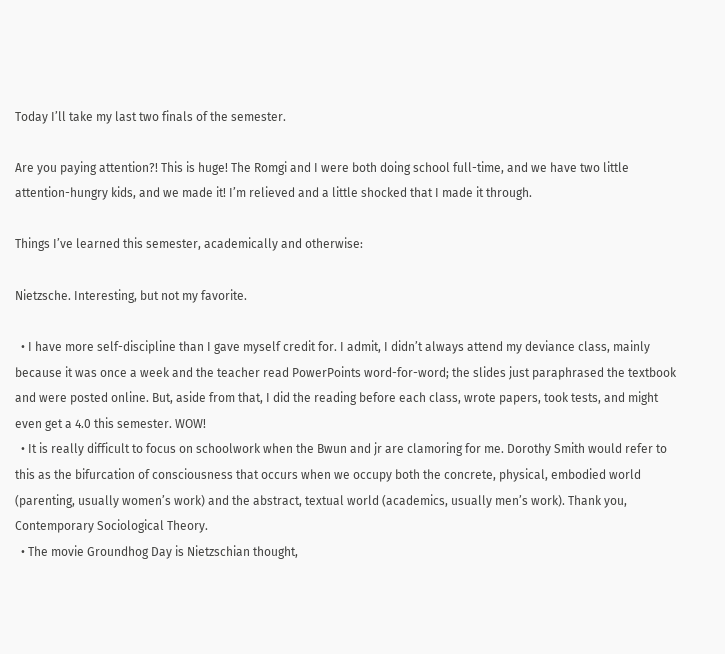Today I’ll take my last two finals of the semester.

Are you paying attention?! This is huge! The Romgi and I were both doing school full-time, and we have two little attention-hungry kids, and we made it! I’m relieved and a little shocked that I made it through.

Things I’ve learned this semester, academically and otherwise:

Nietzsche. Interesting, but not my favorite.

  • I have more self-discipline than I gave myself credit for. I admit, I didn’t always attend my deviance class, mainly because it was once a week and the teacher read PowerPoints word-for-word; the slides just paraphrased the textbook and were posted online. But, aside from that, I did the reading before each class, wrote papers, took tests, and might even get a 4.0 this semester. WOW!
  • It is really difficult to focus on schoolwork when the Bwun and jr are clamoring for me. Dorothy Smith would refer to this as the bifurcation of consciousness that occurs when we occupy both the concrete, physical, embodied world (parenting, usually women’s work) and the abstract, textual world (academics, usually men’s work). Thank you, Contemporary Sociological Theory.
  • The movie Groundhog Day is Nietzschian thought,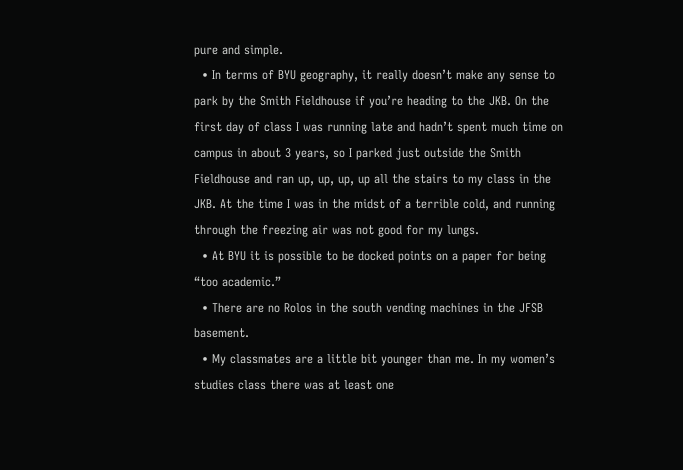pure and simple.
  • In terms of BYU geography, it really doesn’t make any sense to park by the Smith Fieldhouse if you’re heading to the JKB. On the first day of class I was running late and hadn’t spent much time on campus in about 3 years, so I parked just outside the Smith Fieldhouse and ran up, up, up, up all the stairs to my class in the JKB. At the time I was in the midst of a terrible cold, and running through the freezing air was not good for my lungs.
  • At BYU it is possible to be docked points on a paper for being “too academic.”
  • There are no Rolos in the south vending machines in the JFSB basement.
  • My classmates are a little bit younger than me. In my women’s studies class there was at least one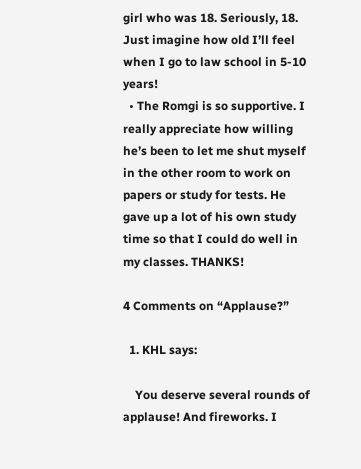girl who was 18. Seriously, 18. Just imagine how old I’ll feel when I go to law school in 5-10 years!
  • The Romgi is so supportive. I really appreciate how willing he’s been to let me shut myself in the other room to work on papers or study for tests. He gave up a lot of his own study time so that I could do well in my classes. THANKS!

4 Comments on “Applause?”

  1. KHL says:

    You deserve several rounds of applause! And fireworks. I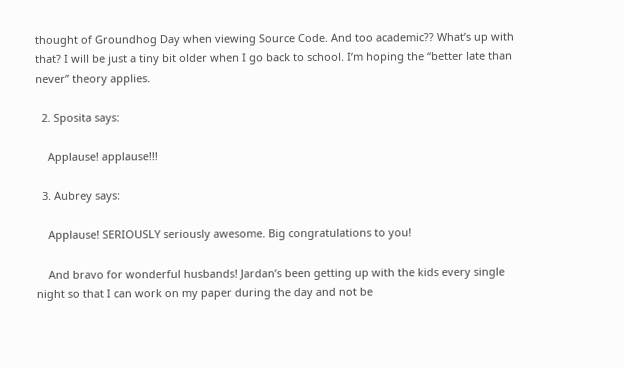thought of Groundhog Day when viewing Source Code. And too academic?? What’s up with that? I will be just a tiny bit older when I go back to school. I’m hoping the “better late than never” theory applies.

  2. Sposita says:

    Applause! applause!!!

  3. Aubrey says:

    Applause! SERIOUSLY seriously awesome. Big congratulations to you!

    And bravo for wonderful husbands! Jardan’s been getting up with the kids every single night so that I can work on my paper during the day and not be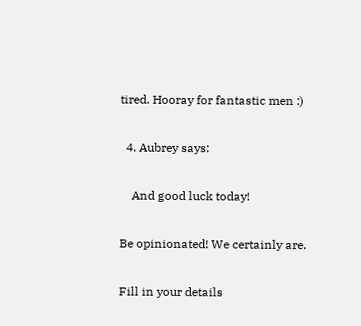tired. Hooray for fantastic men :)

  4. Aubrey says:

    And good luck today!

Be opinionated! We certainly are.

Fill in your details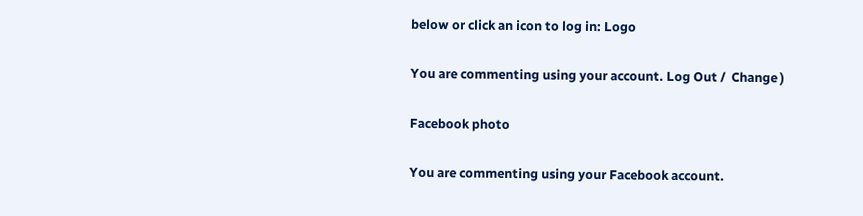below or click an icon to log in: Logo

You are commenting using your account. Log Out /  Change )

Facebook photo

You are commenting using your Facebook account.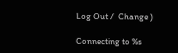Log Out /  Change )

Connecting to %s